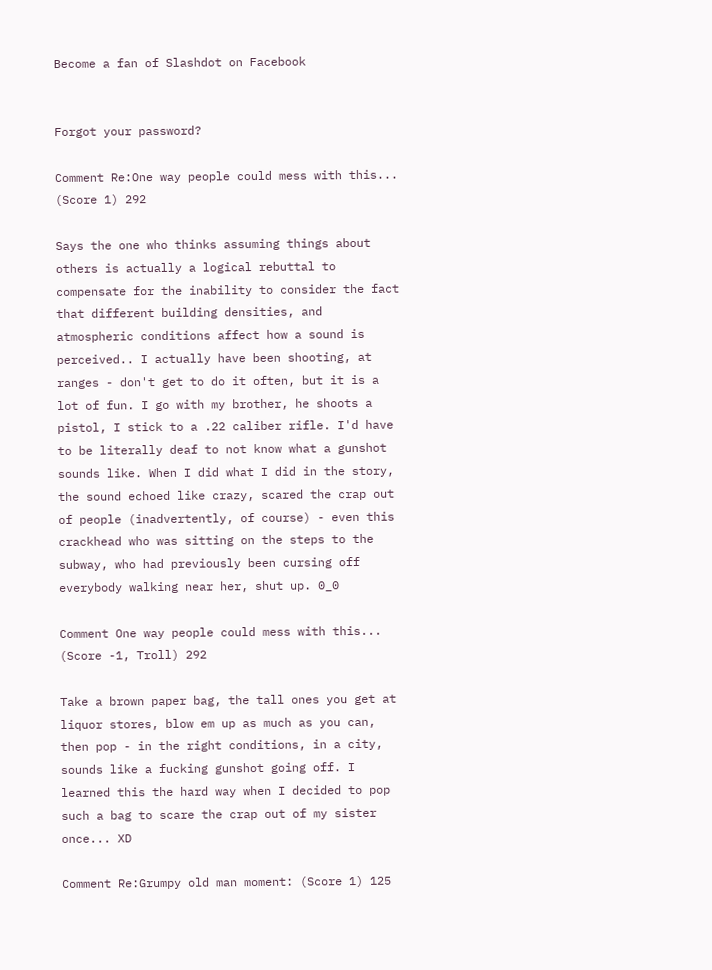Become a fan of Slashdot on Facebook


Forgot your password?

Comment Re:One way people could mess with this... (Score 1) 292

Says the one who thinks assuming things about others is actually a logical rebuttal to compensate for the inability to consider the fact that different building densities, and atmospheric conditions affect how a sound is perceived.. I actually have been shooting, at ranges - don't get to do it often, but it is a lot of fun. I go with my brother, he shoots a pistol, I stick to a .22 caliber rifle. I'd have to be literally deaf to not know what a gunshot sounds like. When I did what I did in the story, the sound echoed like crazy, scared the crap out of people (inadvertently, of course) - even this crackhead who was sitting on the steps to the subway, who had previously been cursing off everybody walking near her, shut up. 0_0

Comment One way people could mess with this... (Score -1, Troll) 292

Take a brown paper bag, the tall ones you get at liquor stores, blow em up as much as you can, then pop - in the right conditions, in a city, sounds like a fucking gunshot going off. I learned this the hard way when I decided to pop such a bag to scare the crap out of my sister once... XD

Comment Re:Grumpy old man moment: (Score 1) 125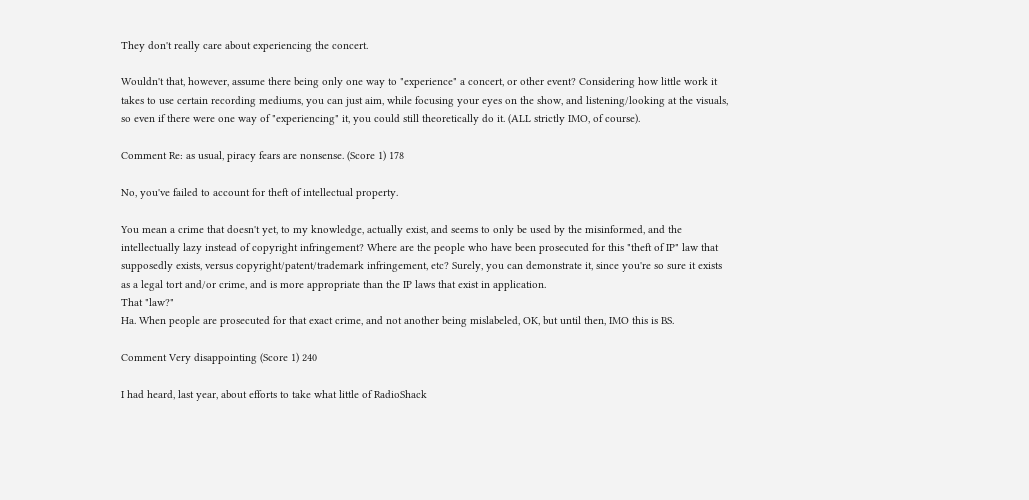They don't really care about experiencing the concert.

Wouldn't that, however, assume there being only one way to "experience" a concert, or other event? Considering how little work it takes to use certain recording mediums, you can just aim, while focusing your eyes on the show, and listening/looking at the visuals, so even if there were one way of "experiencing" it, you could still theoretically do it. (ALL strictly IMO, of course).

Comment Re: as usual, piracy fears are nonsense. (Score 1) 178

No, you've failed to account for theft of intellectual property.

You mean a crime that doesn't yet, to my knowledge, actually exist, and seems to only be used by the misinformed, and the intellectually lazy instead of copyright infringement? Where are the people who have been prosecuted for this "theft of IP" law that supposedly exists, versus copyright/patent/trademark infringement, etc? Surely, you can demonstrate it, since you're so sure it exists as a legal tort and/or crime, and is more appropriate than the IP laws that exist in application.
That "law?"
Ha. When people are prosecuted for that exact crime, and not another being mislabeled, OK, but until then, IMO this is BS.

Comment Very disappointing (Score 1) 240

I had heard, last year, about efforts to take what little of RadioShack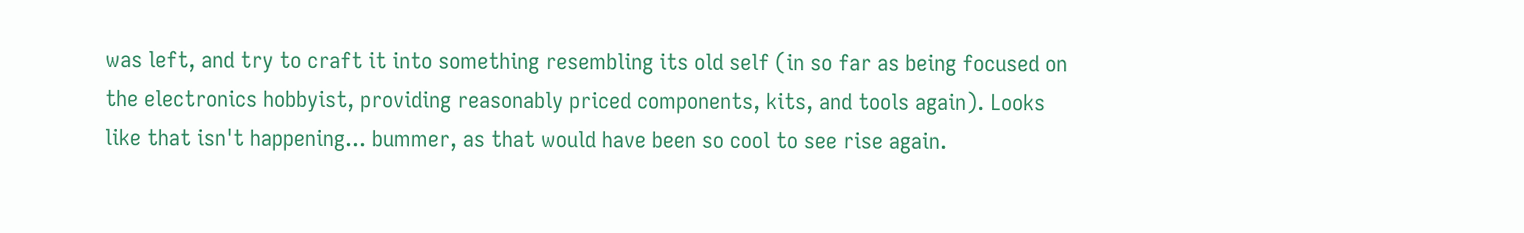was left, and try to craft it into something resembling its old self (in so far as being focused on the electronics hobbyist, providing reasonably priced components, kits, and tools again). Looks like that isn't happening... bummer, as that would have been so cool to see rise again.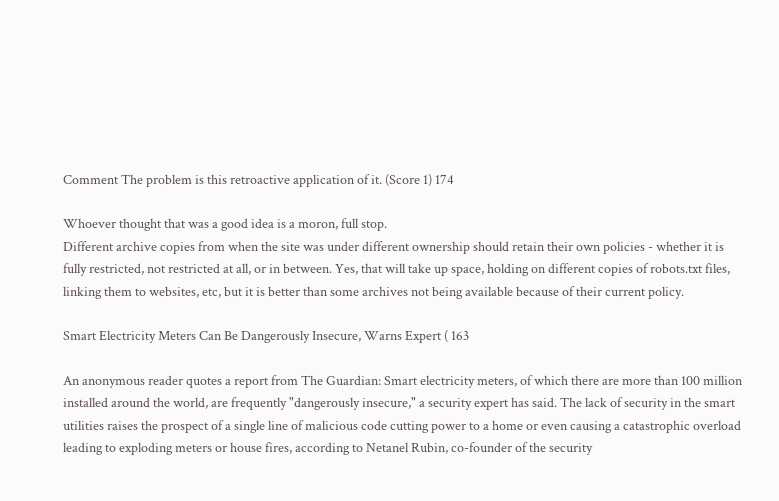Comment The problem is this retroactive application of it. (Score 1) 174

Whoever thought that was a good idea is a moron, full stop.
Different archive copies from when the site was under different ownership should retain their own policies - whether it is fully restricted, not restricted at all, or in between. Yes, that will take up space, holding on different copies of robots.txt files, linking them to websites, etc, but it is better than some archives not being available because of their current policy.

Smart Electricity Meters Can Be Dangerously Insecure, Warns Expert ( 163

An anonymous reader quotes a report from The Guardian: Smart electricity meters, of which there are more than 100 million installed around the world, are frequently "dangerously insecure," a security expert has said. The lack of security in the smart utilities raises the prospect of a single line of malicious code cutting power to a home or even causing a catastrophic overload leading to exploding meters or house fires, according to Netanel Rubin, co-founder of the security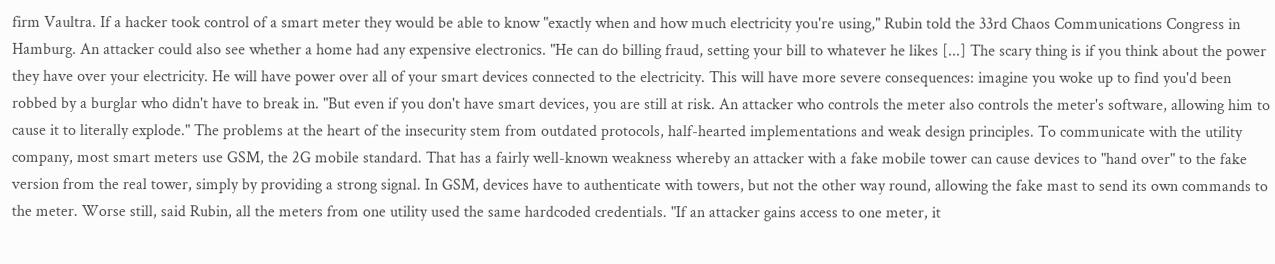firm Vaultra. If a hacker took control of a smart meter they would be able to know "exactly when and how much electricity you're using," Rubin told the 33rd Chaos Communications Congress in Hamburg. An attacker could also see whether a home had any expensive electronics. "He can do billing fraud, setting your bill to whatever he likes [...] The scary thing is if you think about the power they have over your electricity. He will have power over all of your smart devices connected to the electricity. This will have more severe consequences: imagine you woke up to find you'd been robbed by a burglar who didn't have to break in. "But even if you don't have smart devices, you are still at risk. An attacker who controls the meter also controls the meter's software, allowing him to cause it to literally explode." The problems at the heart of the insecurity stem from outdated protocols, half-hearted implementations and weak design principles. To communicate with the utility company, most smart meters use GSM, the 2G mobile standard. That has a fairly well-known weakness whereby an attacker with a fake mobile tower can cause devices to "hand over" to the fake version from the real tower, simply by providing a strong signal. In GSM, devices have to authenticate with towers, but not the other way round, allowing the fake mast to send its own commands to the meter. Worse still, said Rubin, all the meters from one utility used the same hardcoded credentials. "If an attacker gains access to one meter, it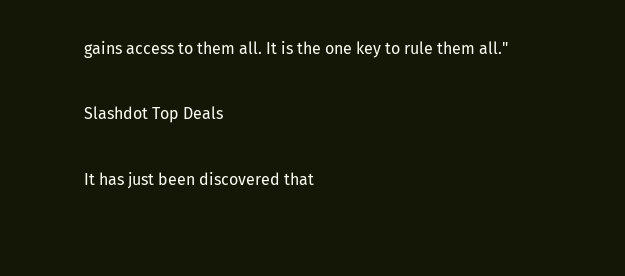gains access to them all. It is the one key to rule them all."

Slashdot Top Deals

It has just been discovered that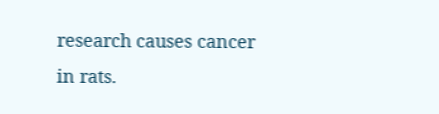research causes cancer in rats.